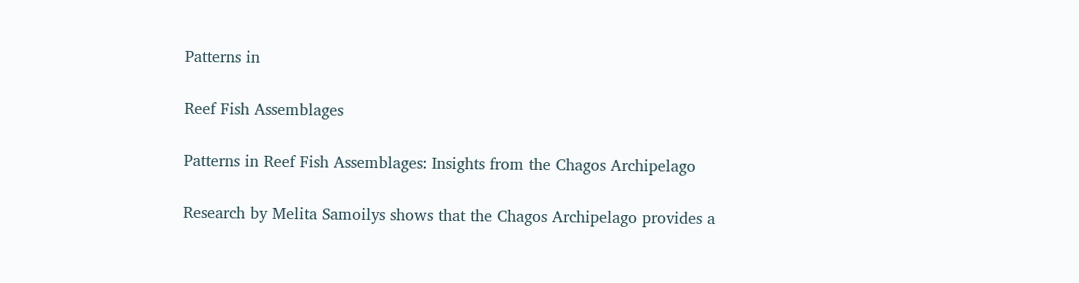Patterns in

Reef Fish Assemblages

Patterns in Reef Fish Assemblages: Insights from the Chagos Archipelago

Research by Melita Samoilys shows that the Chagos Archipelago provides a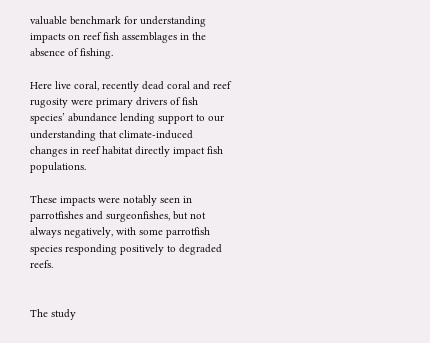valuable benchmark for understanding impacts on reef fish assemblages in the absence of fishing.

Here live coral, recently dead coral and reef rugosity were primary drivers of fish species’ abundance lending support to our understanding that climate-induced changes in reef habitat directly impact fish populations.

These impacts were notably seen in parrotfishes and surgeonfishes, but not always negatively, with some parrotfish species responding positively to degraded reefs.


The study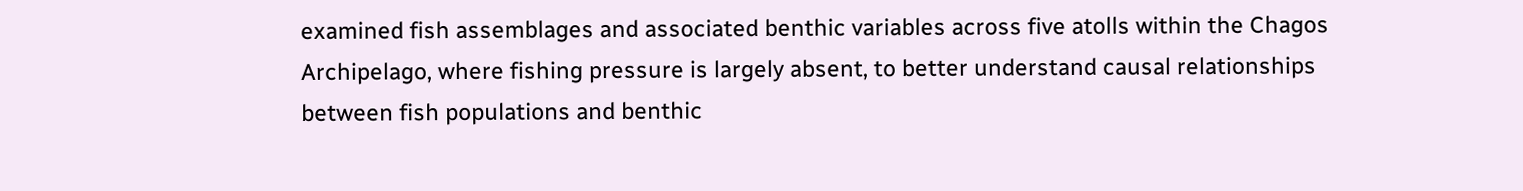examined fish assemblages and associated benthic variables across five atolls within the Chagos Archipelago, where fishing pressure is largely absent, to better understand causal relationships between fish populations and benthic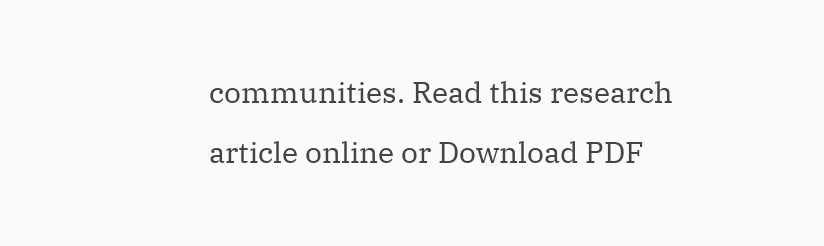communities. Read this research article online or Download PDF